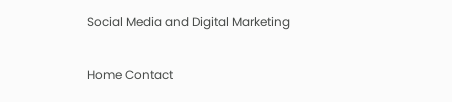Social Media and Digital Marketing

Home Contact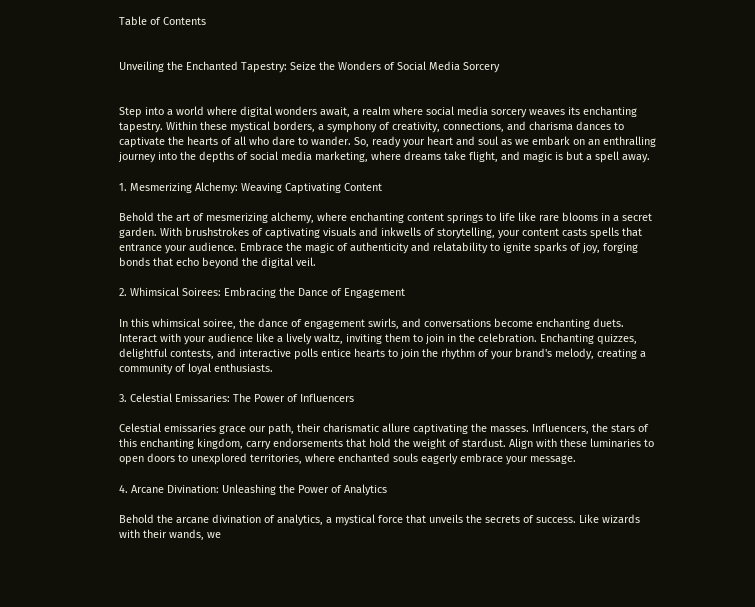Table of Contents


Unveiling the Enchanted Tapestry: Seize the Wonders of Social Media Sorcery


Step into a world where digital wonders await, a realm where social media sorcery weaves its enchanting tapestry. Within these mystical borders, a symphony of creativity, connections, and charisma dances to captivate the hearts of all who dare to wander. So, ready your heart and soul as we embark on an enthralling journey into the depths of social media marketing, where dreams take flight, and magic is but a spell away.

1. Mesmerizing Alchemy: Weaving Captivating Content

Behold the art of mesmerizing alchemy, where enchanting content springs to life like rare blooms in a secret garden. With brushstrokes of captivating visuals and inkwells of storytelling, your content casts spells that entrance your audience. Embrace the magic of authenticity and relatability to ignite sparks of joy, forging bonds that echo beyond the digital veil.

2. Whimsical Soirees: Embracing the Dance of Engagement

In this whimsical soiree, the dance of engagement swirls, and conversations become enchanting duets. Interact with your audience like a lively waltz, inviting them to join in the celebration. Enchanting quizzes, delightful contests, and interactive polls entice hearts to join the rhythm of your brand's melody, creating a community of loyal enthusiasts.

3. Celestial Emissaries: The Power of Influencers

Celestial emissaries grace our path, their charismatic allure captivating the masses. Influencers, the stars of this enchanting kingdom, carry endorsements that hold the weight of stardust. Align with these luminaries to open doors to unexplored territories, where enchanted souls eagerly embrace your message.

4. Arcane Divination: Unleashing the Power of Analytics

Behold the arcane divination of analytics, a mystical force that unveils the secrets of success. Like wizards with their wands, we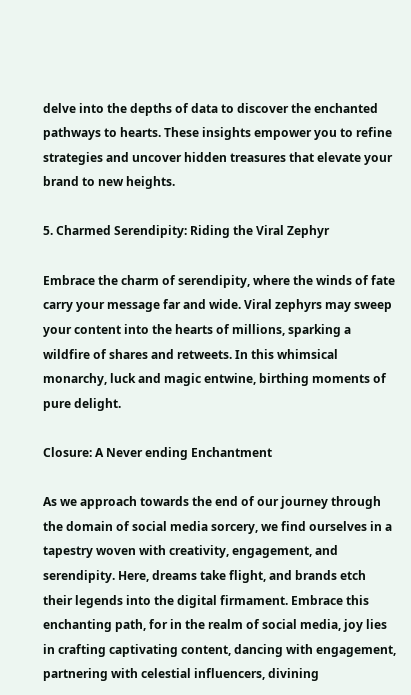delve into the depths of data to discover the enchanted pathways to hearts. These insights empower you to refine strategies and uncover hidden treasures that elevate your brand to new heights.

5. Charmed Serendipity: Riding the Viral Zephyr

Embrace the charm of serendipity, where the winds of fate carry your message far and wide. Viral zephyrs may sweep your content into the hearts of millions, sparking a wildfire of shares and retweets. In this whimsical monarchy, luck and magic entwine, birthing moments of pure delight.

Closure: A Never ending Enchantment

As we approach towards the end of our journey through the domain of social media sorcery, we find ourselves in a tapestry woven with creativity, engagement, and serendipity. Here, dreams take flight, and brands etch their legends into the digital firmament. Embrace this enchanting path, for in the realm of social media, joy lies in crafting captivating content, dancing with engagement, partnering with celestial influencers, divining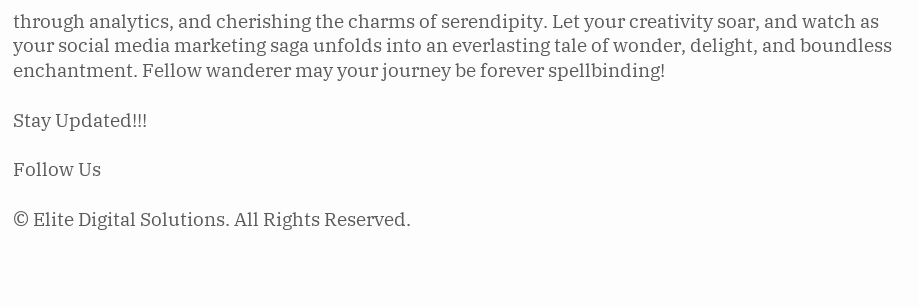through analytics, and cherishing the charms of serendipity. Let your creativity soar, and watch as your social media marketing saga unfolds into an everlasting tale of wonder, delight, and boundless enchantment. Fellow wanderer may your journey be forever spellbinding!

Stay Updated!!!

Follow Us

© Elite Digital Solutions. All Rights Reserved.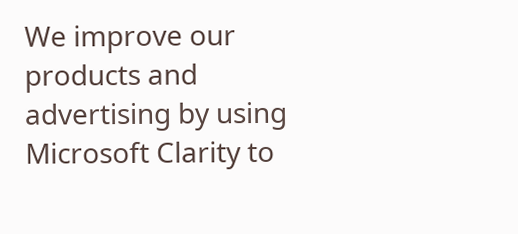We improve our products and advertising by using Microsoft Clarity to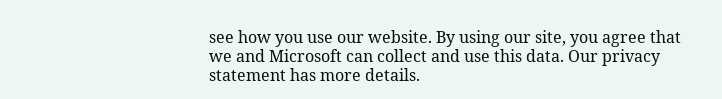see how you use our website. By using our site, you agree that we and Microsoft can collect and use this data. Our privacy statement has more details.